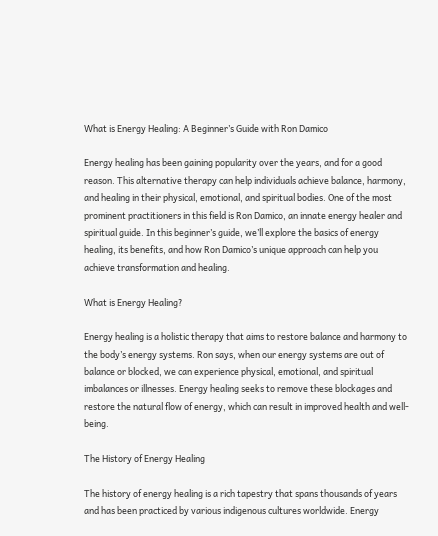What is Energy Healing: A Beginner’s Guide with Ron Damico

Energy healing has been gaining popularity over the years, and for a good reason. This alternative therapy can help individuals achieve balance, harmony, and healing in their physical, emotional, and spiritual bodies. One of the most prominent practitioners in this field is Ron Damico, an innate energy healer and spiritual guide. In this beginner’s guide, we’ll explore the basics of energy healing, its benefits, and how Ron Damico’s unique approach can help you achieve transformation and healing.

What is Energy Healing?

Energy healing is a holistic therapy that aims to restore balance and harmony to the body’s energy systems. Ron says, when our energy systems are out of balance or blocked, we can experience physical, emotional, and spiritual imbalances or illnesses. Energy healing seeks to remove these blockages and restore the natural flow of energy, which can result in improved health and well-being.

The History of Energy Healing

The history of energy healing is a rich tapestry that spans thousands of years and has been practiced by various indigenous cultures worldwide. Energy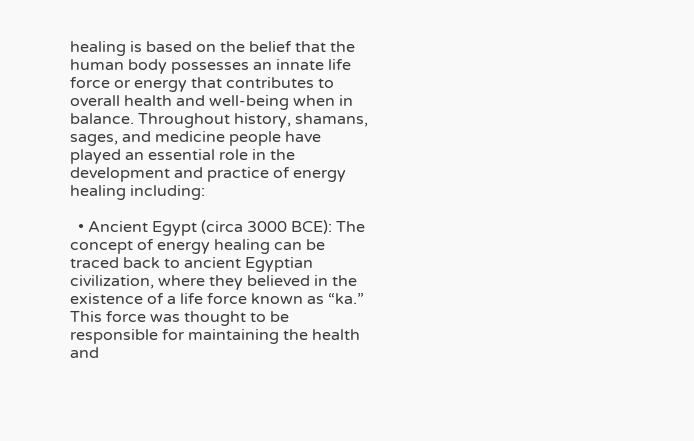healing is based on the belief that the human body possesses an innate life force or energy that contributes to overall health and well-being when in balance. Throughout history, shamans, sages, and medicine people have played an essential role in the development and practice of energy healing including:

  • Ancient Egypt (circa 3000 BCE): The concept of energy healing can be traced back to ancient Egyptian civilization, where they believed in the existence of a life force known as “ka.” This force was thought to be responsible for maintaining the health and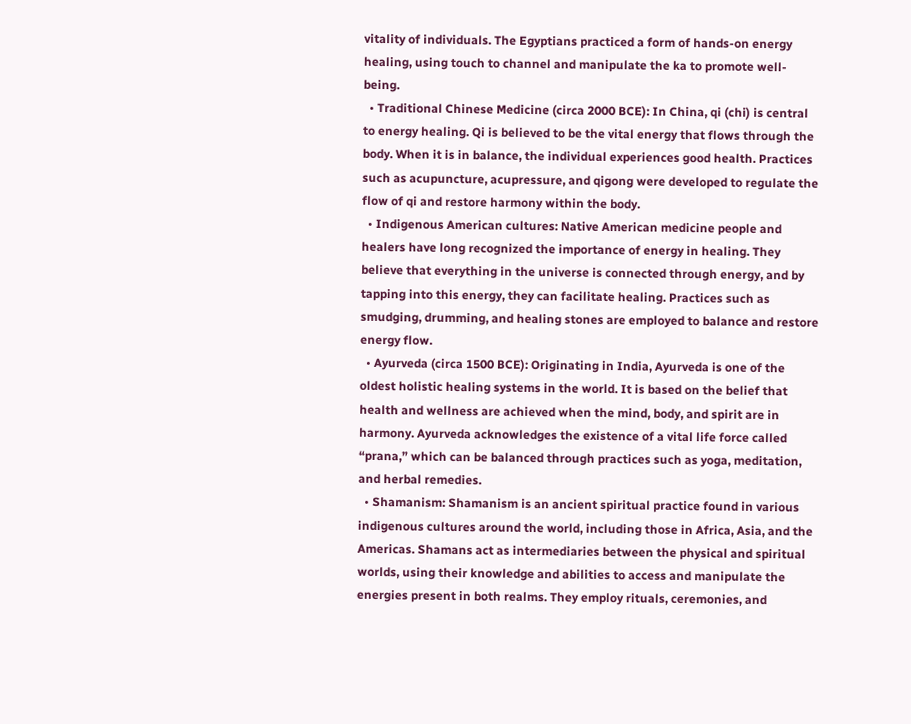vitality of individuals. The Egyptians practiced a form of hands-on energy healing, using touch to channel and manipulate the ka to promote well-being.
  • Traditional Chinese Medicine (circa 2000 BCE): In China, qi (chi) is central to energy healing. Qi is believed to be the vital energy that flows through the body. When it is in balance, the individual experiences good health. Practices such as acupuncture, acupressure, and qigong were developed to regulate the flow of qi and restore harmony within the body.
  • Indigenous American cultures: Native American medicine people and healers have long recognized the importance of energy in healing. They believe that everything in the universe is connected through energy, and by tapping into this energy, they can facilitate healing. Practices such as smudging, drumming, and healing stones are employed to balance and restore energy flow.
  • Ayurveda (circa 1500 BCE): Originating in India, Ayurveda is one of the oldest holistic healing systems in the world. It is based on the belief that health and wellness are achieved when the mind, body, and spirit are in harmony. Ayurveda acknowledges the existence of a vital life force called “prana,” which can be balanced through practices such as yoga, meditation, and herbal remedies.
  • Shamanism: Shamanism is an ancient spiritual practice found in various indigenous cultures around the world, including those in Africa, Asia, and the Americas. Shamans act as intermediaries between the physical and spiritual worlds, using their knowledge and abilities to access and manipulate the energies present in both realms. They employ rituals, ceremonies, and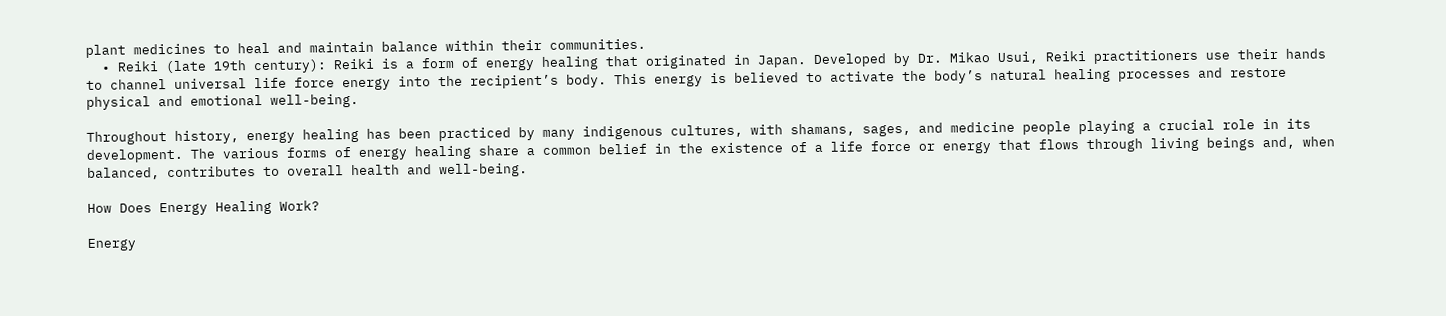plant medicines to heal and maintain balance within their communities.
  • Reiki (late 19th century): Reiki is a form of energy healing that originated in Japan. Developed by Dr. Mikao Usui, Reiki practitioners use their hands to channel universal life force energy into the recipient’s body. This energy is believed to activate the body’s natural healing processes and restore physical and emotional well-being.

Throughout history, energy healing has been practiced by many indigenous cultures, with shamans, sages, and medicine people playing a crucial role in its development. The various forms of energy healing share a common belief in the existence of a life force or energy that flows through living beings and, when balanced, contributes to overall health and well-being.

How Does Energy Healing Work?

Energy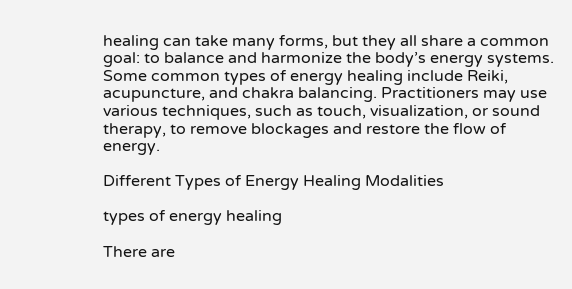healing can take many forms, but they all share a common goal: to balance and harmonize the body’s energy systems. Some common types of energy healing include Reiki, acupuncture, and chakra balancing. Practitioners may use various techniques, such as touch, visualization, or sound therapy, to remove blockages and restore the flow of energy.

Different Types of Energy Healing Modalities

types of energy healing

There are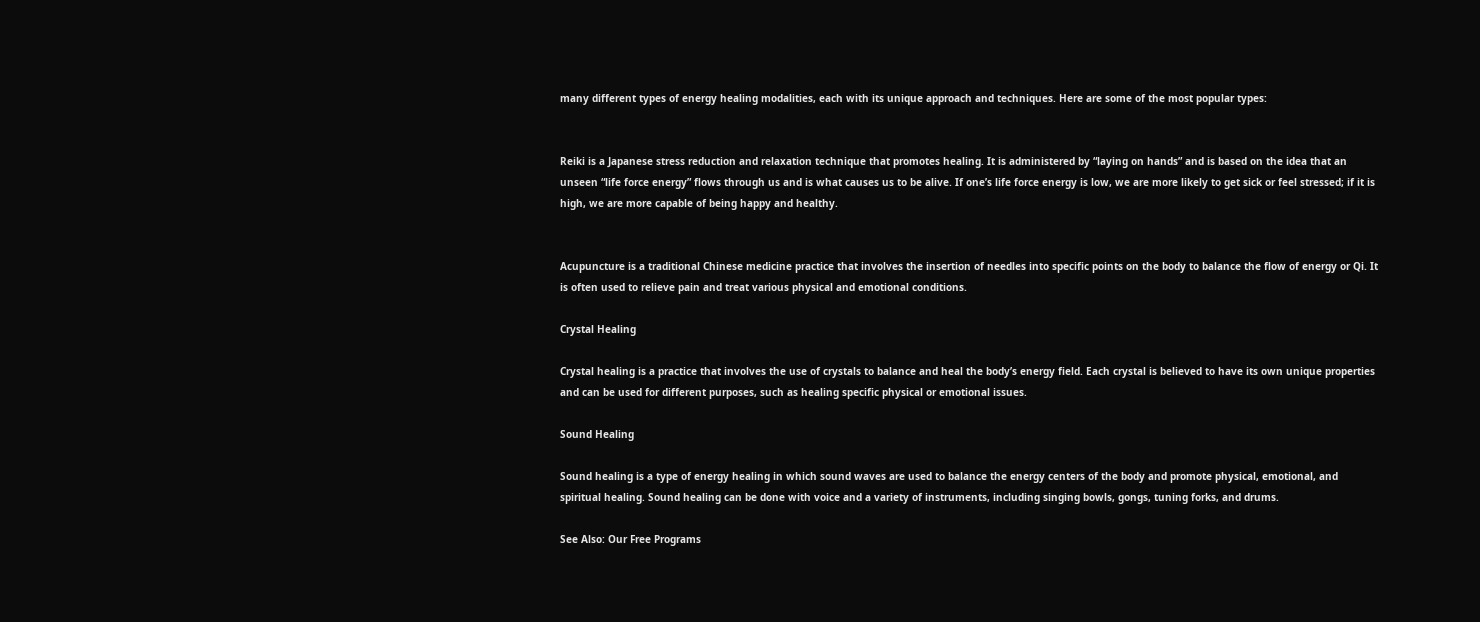many different types of energy healing modalities, each with its unique approach and techniques. Here are some of the most popular types:


Reiki is a Japanese stress reduction and relaxation technique that promotes healing. It is administered by “laying on hands” and is based on the idea that an unseen “life force energy” flows through us and is what causes us to be alive. If one’s life force energy is low, we are more likely to get sick or feel stressed; if it is high, we are more capable of being happy and healthy.


Acupuncture is a traditional Chinese medicine practice that involves the insertion of needles into specific points on the body to balance the flow of energy or Qi. It is often used to relieve pain and treat various physical and emotional conditions.

Crystal Healing

Crystal healing is a practice that involves the use of crystals to balance and heal the body’s energy field. Each crystal is believed to have its own unique properties and can be used for different purposes, such as healing specific physical or emotional issues.

Sound Healing

Sound healing is a type of energy healing in which sound waves are used to balance the energy centers of the body and promote physical, emotional, and spiritual healing. Sound healing can be done with voice and a variety of instruments, including singing bowls, gongs, tuning forks, and drums.

See Also: Our Free Programs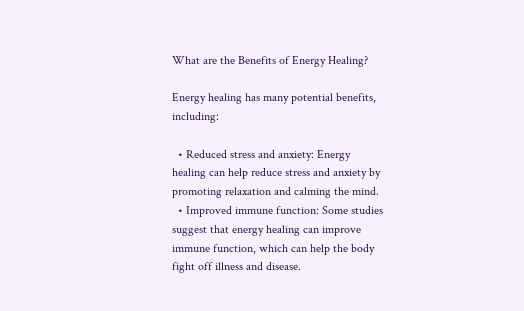What are the Benefits of Energy Healing?

Energy healing has many potential benefits, including:

  • Reduced stress and anxiety: Energy healing can help reduce stress and anxiety by promoting relaxation and calming the mind.
  • Improved immune function: Some studies suggest that energy healing can improve immune function, which can help the body fight off illness and disease.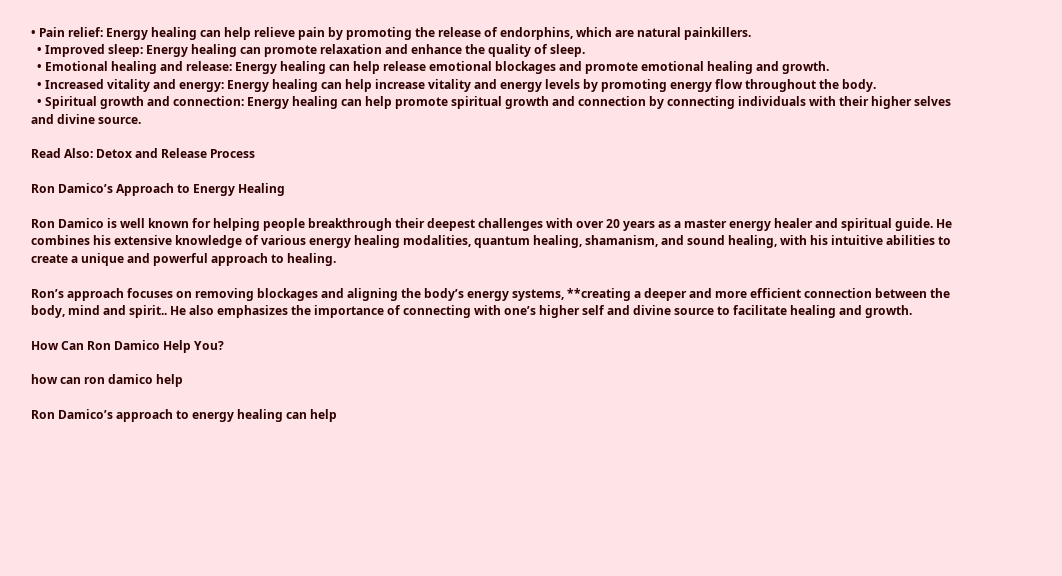• Pain relief: Energy healing can help relieve pain by promoting the release of endorphins, which are natural painkillers.
  • Improved sleep: Energy healing can promote relaxation and enhance the quality of sleep.
  • Emotional healing and release: Energy healing can help release emotional blockages and promote emotional healing and growth.
  • Increased vitality and energy: Energy healing can help increase vitality and energy levels by promoting energy flow throughout the body.
  • Spiritual growth and connection: Energy healing can help promote spiritual growth and connection by connecting individuals with their higher selves and divine source.

Read Also: Detox and Release Process

Ron Damico’s Approach to Energy Healing

Ron Damico is well known for helping people breakthrough their deepest challenges with over 20 years as a master energy healer and spiritual guide. He combines his extensive knowledge of various energy healing modalities, quantum healing, shamanism, and sound healing, with his intuitive abilities to create a unique and powerful approach to healing.

Ron’s approach focuses on removing blockages and aligning the body’s energy systems, **creating a deeper and more efficient connection between the body, mind and spirit.. He also emphasizes the importance of connecting with one’s higher self and divine source to facilitate healing and growth.

How Can Ron Damico Help You?

how can ron damico help

Ron Damico’s approach to energy healing can help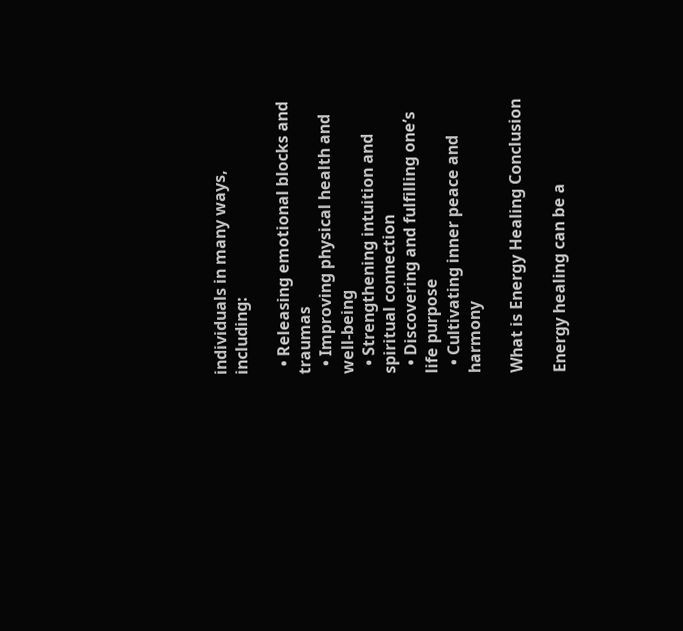individuals in many ways, including:

  • Releasing emotional blocks and traumas
  • Improving physical health and well-being
  • Strengthening intuition and spiritual connection
  • Discovering and fulfilling one’s life purpose
  • Cultivating inner peace and harmony

What is Energy Healing Conclusion

Energy healing can be a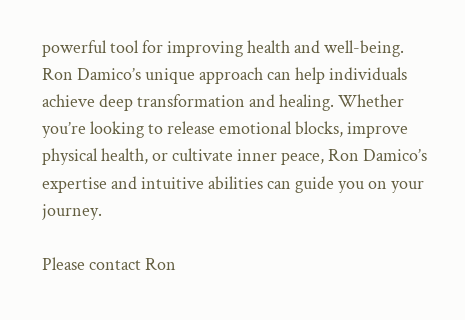powerful tool for improving health and well-being. Ron Damico’s unique approach can help individuals achieve deep transformation and healing. Whether you’re looking to release emotional blocks, improve physical health, or cultivate inner peace, Ron Damico’s expertise and intuitive abilities can guide you on your journey.

Please contact Ron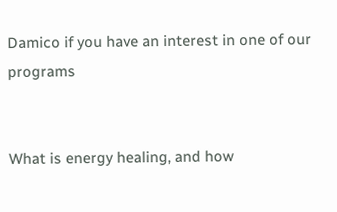Damico if you have an interest in one of our programs


What is energy healing, and how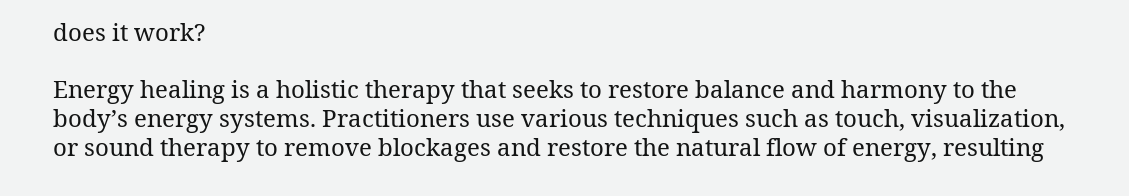does it work?

Energy healing is a holistic therapy that seeks to restore balance and harmony to the body’s energy systems. Practitioners use various techniques such as touch, visualization, or sound therapy to remove blockages and restore the natural flow of energy, resulting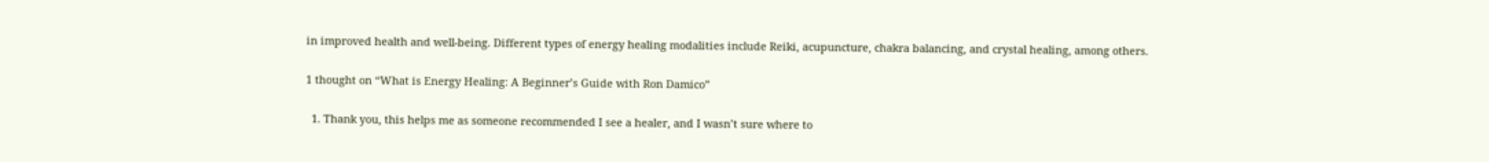in improved health and well-being. Different types of energy healing modalities include Reiki, acupuncture, chakra balancing, and crystal healing, among others.

1 thought on “What is Energy Healing: A Beginner’s Guide with Ron Damico”

  1. Thank you, this helps me as someone recommended I see a healer, and I wasn’t sure where to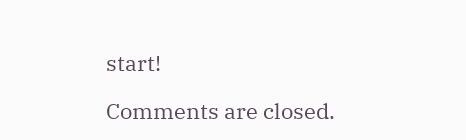start!

Comments are closed.